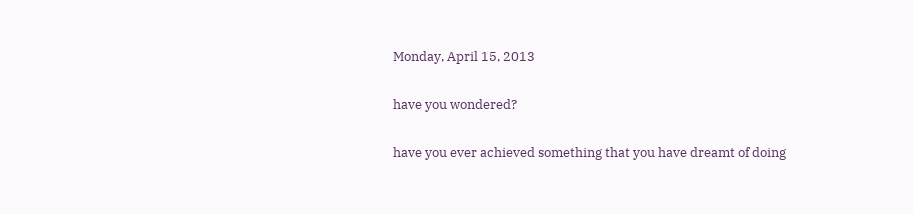Monday, April 15, 2013

have you wondered?

have you ever achieved something that you have dreamt of doing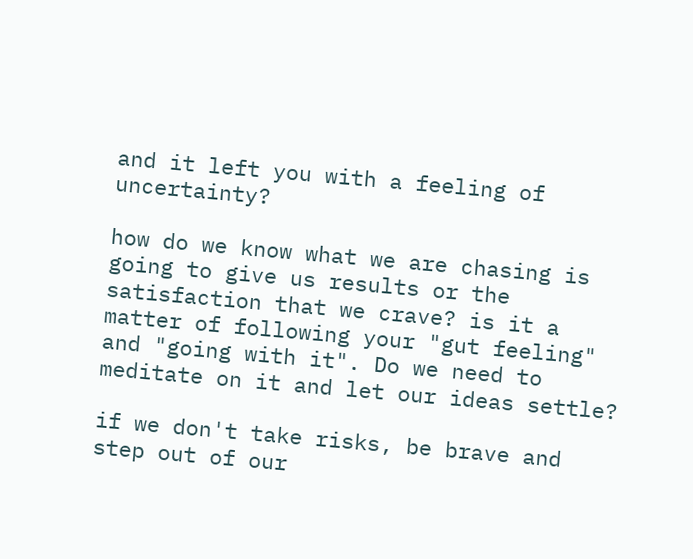and it left you with a feeling of uncertainty?

how do we know what we are chasing is going to give us results or the satisfaction that we crave? is it a matter of following your "gut feeling" and "going with it". Do we need to meditate on it and let our ideas settle?

if we don't take risks, be brave and step out of our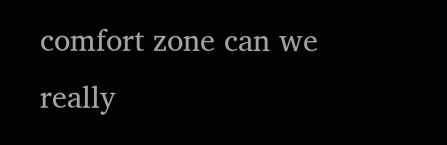comfort zone can we really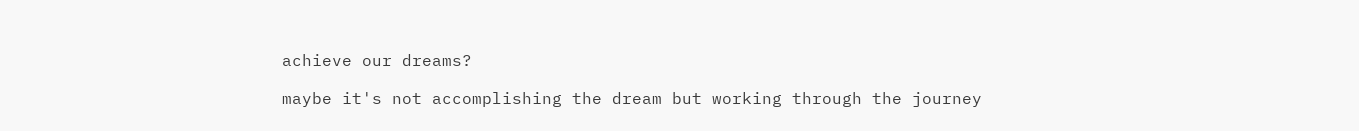achieve our dreams?

maybe it's not accomplishing the dream but working through the journey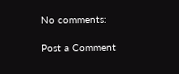No comments:

Post a Comment